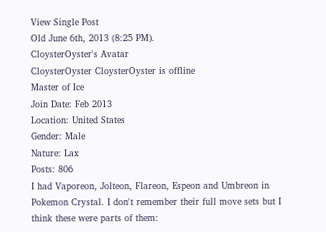View Single Post
Old June 6th, 2013 (8:25 PM).
CloysterOyster's Avatar
CloysterOyster CloysterOyster is offline
Master of Ice
Join Date: Feb 2013
Location: United States
Gender: Male
Nature: Lax
Posts: 806
I had Vaporeon, Jolteon, Flareon, Espeon and Umbreon in Pokemon Crystal. I don't remember their full move sets but I think these were parts of them: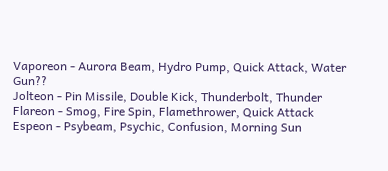Vaporeon - Aurora Beam, Hydro Pump, Quick Attack, Water Gun??
Jolteon - Pin Missile, Double Kick, Thunderbolt, Thunder
Flareon - Smog, Fire Spin, Flamethrower, Quick Attack
Espeon - Psybeam, Psychic, Confusion, Morning Sun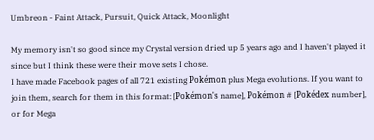Umbreon - Faint Attack, Pursuit, Quick Attack, Moonlight

My memory isn't so good since my Crystal version dried up 5 years ago and I haven't played it since but I think these were their move sets I chose.
I have made Facebook pages of all 721 existing Pokémon plus Mega evolutions. If you want to join them, search for them in this format: [Pokémon's name], Pokémon # [Pokédex number], or for Mega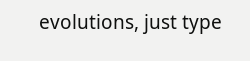evolutions, just type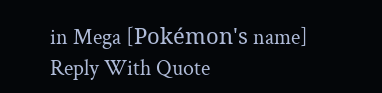in Mega [Pokémon's name]
Reply With Quote